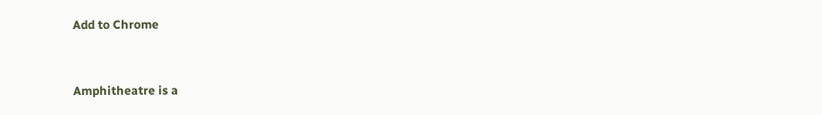Add to Chrome


Amphitheatre is a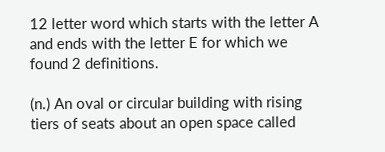12 letter word which starts with the letter A and ends with the letter E for which we found 2 definitions.

(n.) An oval or circular building with rising tiers of seats about an open space called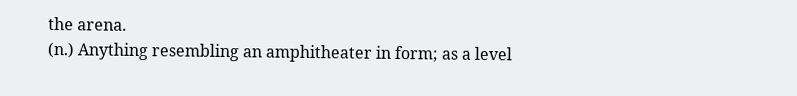the arena.
(n.) Anything resembling an amphitheater in form; as a level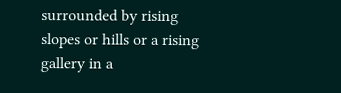surrounded by rising slopes or hills or a rising gallery in a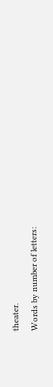theater.
Words by number of letters: